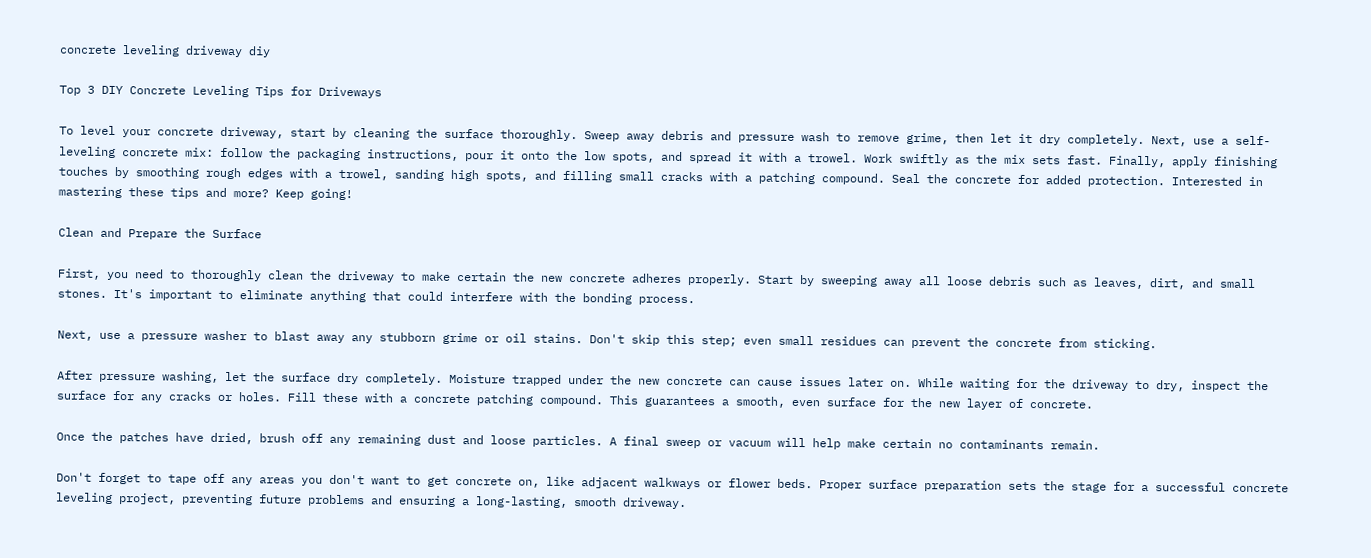concrete leveling driveway diy

Top 3 DIY Concrete Leveling Tips for Driveways

To level your concrete driveway, start by cleaning the surface thoroughly. Sweep away debris and pressure wash to remove grime, then let it dry completely. Next, use a self-leveling concrete mix: follow the packaging instructions, pour it onto the low spots, and spread it with a trowel. Work swiftly as the mix sets fast. Finally, apply finishing touches by smoothing rough edges with a trowel, sanding high spots, and filling small cracks with a patching compound. Seal the concrete for added protection. Interested in mastering these tips and more? Keep going!

Clean and Prepare the Surface

First, you need to thoroughly clean the driveway to make certain the new concrete adheres properly. Start by sweeping away all loose debris such as leaves, dirt, and small stones. It's important to eliminate anything that could interfere with the bonding process.

Next, use a pressure washer to blast away any stubborn grime or oil stains. Don't skip this step; even small residues can prevent the concrete from sticking.

After pressure washing, let the surface dry completely. Moisture trapped under the new concrete can cause issues later on. While waiting for the driveway to dry, inspect the surface for any cracks or holes. Fill these with a concrete patching compound. This guarantees a smooth, even surface for the new layer of concrete.

Once the patches have dried, brush off any remaining dust and loose particles. A final sweep or vacuum will help make certain no contaminants remain.

Don't forget to tape off any areas you don't want to get concrete on, like adjacent walkways or flower beds. Proper surface preparation sets the stage for a successful concrete leveling project, preventing future problems and ensuring a long-lasting, smooth driveway.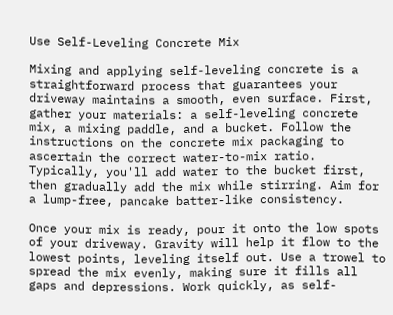Use Self-Leveling Concrete Mix

Mixing and applying self-leveling concrete is a straightforward process that guarantees your driveway maintains a smooth, even surface. First, gather your materials: a self-leveling concrete mix, a mixing paddle, and a bucket. Follow the instructions on the concrete mix packaging to ascertain the correct water-to-mix ratio. Typically, you'll add water to the bucket first, then gradually add the mix while stirring. Aim for a lump-free, pancake batter-like consistency.

Once your mix is ready, pour it onto the low spots of your driveway. Gravity will help it flow to the lowest points, leveling itself out. Use a trowel to spread the mix evenly, making sure it fills all gaps and depressions. Work quickly, as self-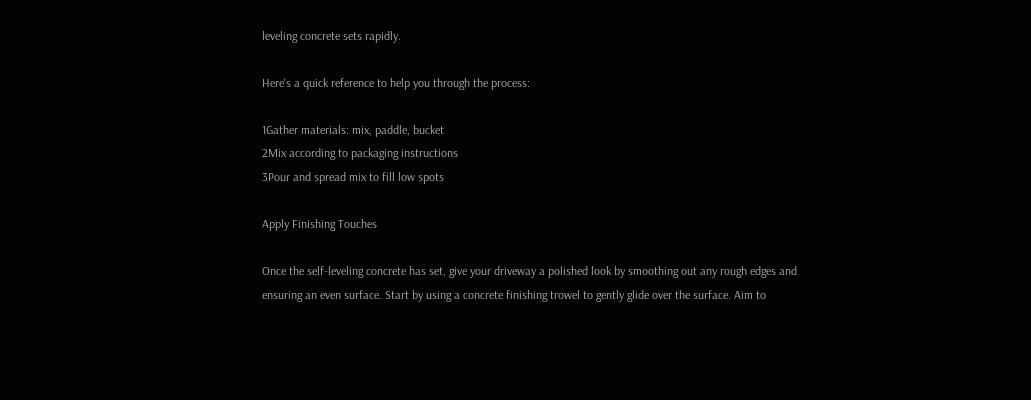leveling concrete sets rapidly.

Here's a quick reference to help you through the process:

1Gather materials: mix, paddle, bucket
2Mix according to packaging instructions
3Pour and spread mix to fill low spots

Apply Finishing Touches

Once the self-leveling concrete has set, give your driveway a polished look by smoothing out any rough edges and ensuring an even surface. Start by using a concrete finishing trowel to gently glide over the surface. Aim to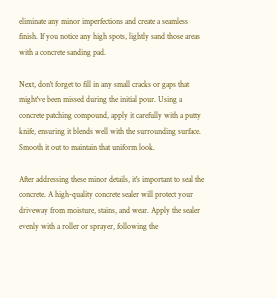eliminate any minor imperfections and create a seamless finish. If you notice any high spots, lightly sand those areas with a concrete sanding pad.

Next, don't forget to fill in any small cracks or gaps that might've been missed during the initial pour. Using a concrete patching compound, apply it carefully with a putty knife, ensuring it blends well with the surrounding surface. Smooth it out to maintain that uniform look.

After addressing these minor details, it's important to seal the concrete. A high-quality concrete sealer will protect your driveway from moisture, stains, and wear. Apply the sealer evenly with a roller or sprayer, following the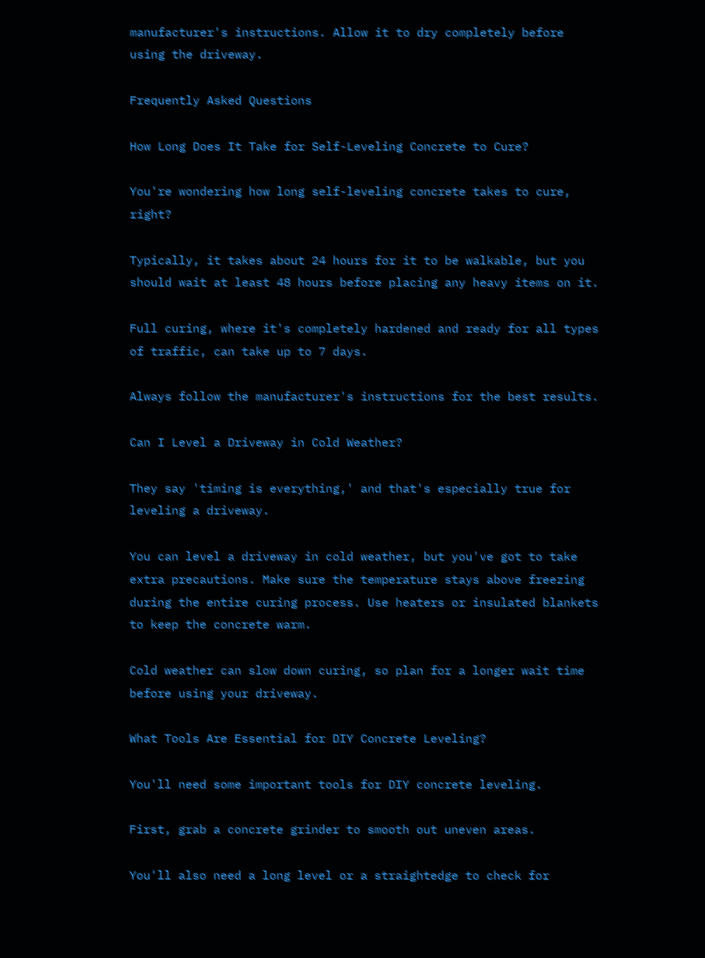manufacturer's instructions. Allow it to dry completely before using the driveway.

Frequently Asked Questions

How Long Does It Take for Self-Leveling Concrete to Cure?

You're wondering how long self-leveling concrete takes to cure, right?

Typically, it takes about 24 hours for it to be walkable, but you should wait at least 48 hours before placing any heavy items on it.

Full curing, where it's completely hardened and ready for all types of traffic, can take up to 7 days.

Always follow the manufacturer's instructions for the best results.

Can I Level a Driveway in Cold Weather?

They say 'timing is everything,' and that's especially true for leveling a driveway.

You can level a driveway in cold weather, but you've got to take extra precautions. Make sure the temperature stays above freezing during the entire curing process. Use heaters or insulated blankets to keep the concrete warm.

Cold weather can slow down curing, so plan for a longer wait time before using your driveway.

What Tools Are Essential for DIY Concrete Leveling?

You'll need some important tools for DIY concrete leveling.

First, grab a concrete grinder to smooth out uneven areas.

You'll also need a long level or a straightedge to check for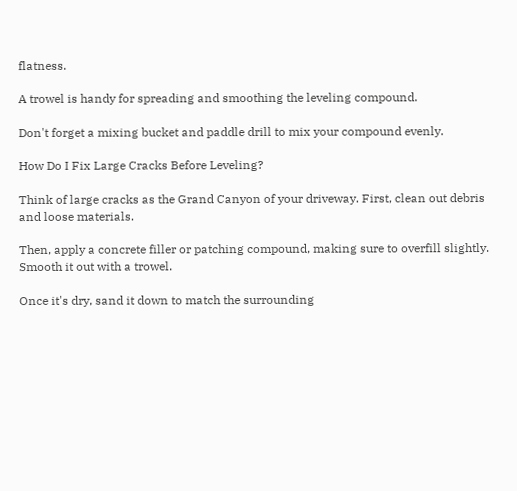flatness.

A trowel is handy for spreading and smoothing the leveling compound.

Don't forget a mixing bucket and paddle drill to mix your compound evenly.

How Do I Fix Large Cracks Before Leveling?

Think of large cracks as the Grand Canyon of your driveway. First, clean out debris and loose materials.

Then, apply a concrete filler or patching compound, making sure to overfill slightly. Smooth it out with a trowel.

Once it's dry, sand it down to match the surrounding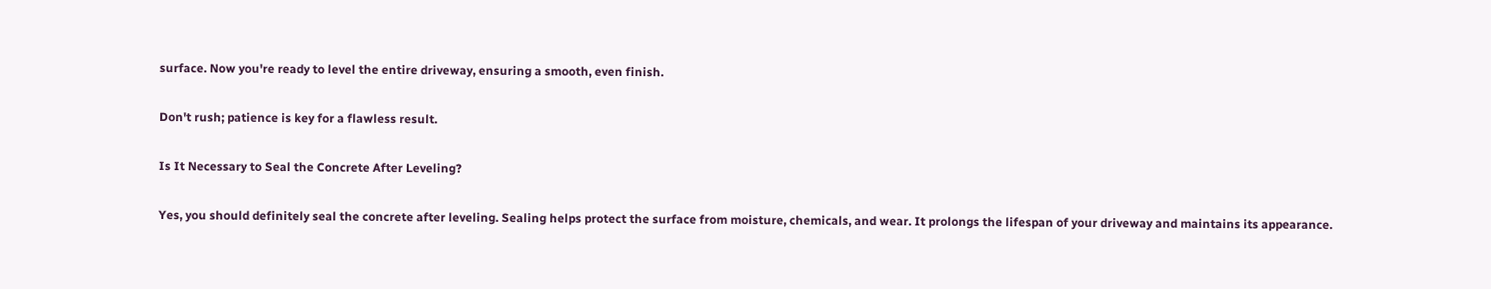surface. Now you're ready to level the entire driveway, ensuring a smooth, even finish.

Don't rush; patience is key for a flawless result.

Is It Necessary to Seal the Concrete After Leveling?

Yes, you should definitely seal the concrete after leveling. Sealing helps protect the surface from moisture, chemicals, and wear. It prolongs the lifespan of your driveway and maintains its appearance.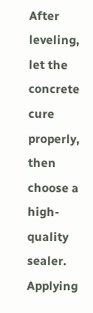After leveling, let the concrete cure properly, then choose a high-quality sealer. Applying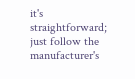it's straightforward; just follow the manufacturer's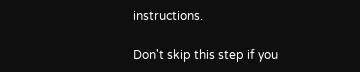instructions.

Don't skip this step if you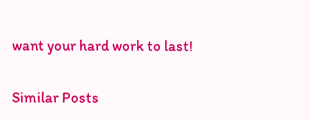want your hard work to last!

Similar Posts